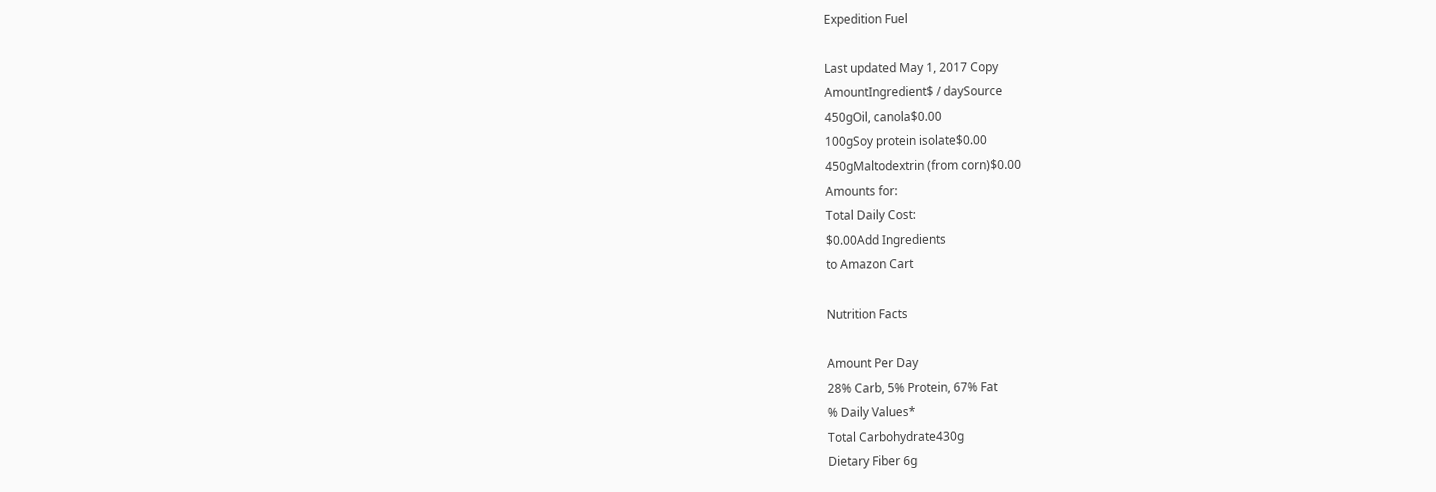Expedition Fuel

Last updated May 1, 2017 Copy
AmountIngredient$ / daySource
450gOil, canola$0.00
100gSoy protein isolate$0.00
450gMaltodextrin (from corn)$0.00
Amounts for:
Total Daily Cost:
$0.00Add Ingredients
to Amazon Cart

Nutrition Facts

Amount Per Day
28% Carb, 5% Protein, 67% Fat
% Daily Values*
Total Carbohydrate430g
Dietary Fiber 6g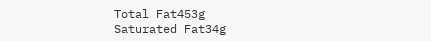Total Fat453g
Saturated Fat34g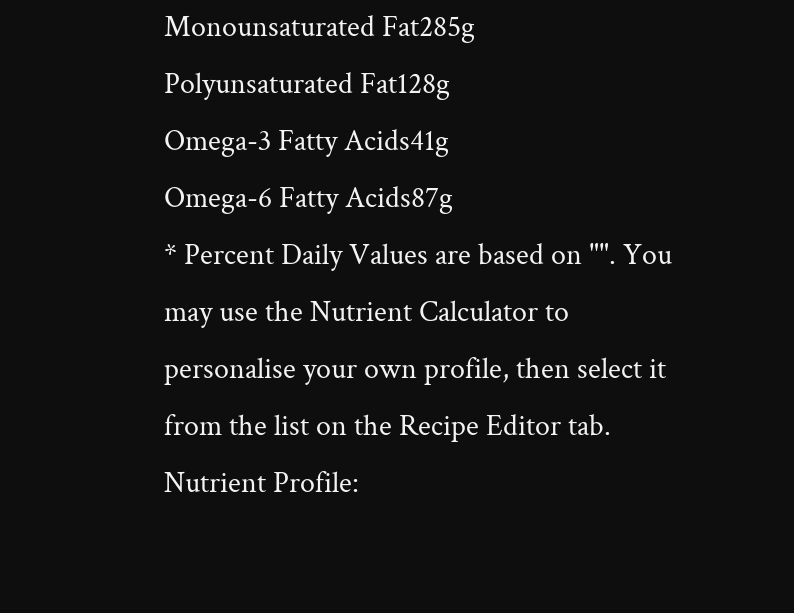Monounsaturated Fat285g
Polyunsaturated Fat128g
Omega-3 Fatty Acids41g
Omega-6 Fatty Acids87g
* Percent Daily Values are based on "". You may use the Nutrient Calculator to personalise your own profile, then select it from the list on the Recipe Editor tab.
Nutrient Profile: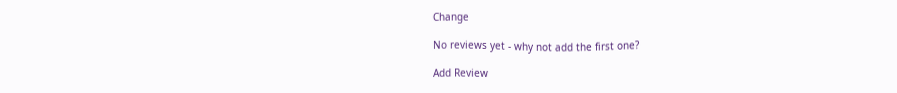Change

No reviews yet - why not add the first one?

Add Review